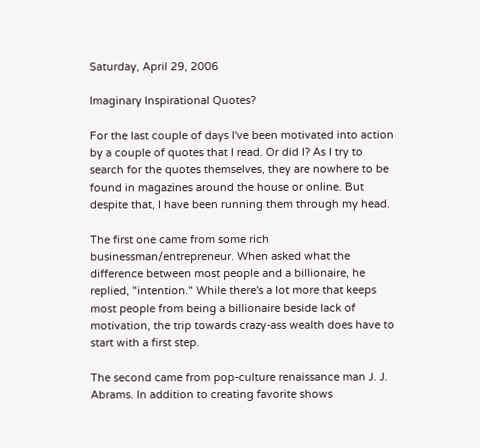Saturday, April 29, 2006

Imaginary Inspirational Quotes?

For the last couple of days I've been motivated into action by a couple of quotes that I read. Or did I? As I try to search for the quotes themselves, they are nowhere to be found in magazines around the house or online. But despite that, I have been running them through my head.

The first one came from some rich businessman/entrepreneur. When asked what the difference between most people and a billionaire, he replied, "intention." While there's a lot more that keeps most people from being a billionaire beside lack of motivation, the trip towards crazy-ass wealth does have to start with a first step.

The second came from pop-culture renaissance man J. J. Abrams. In addition to creating favorite shows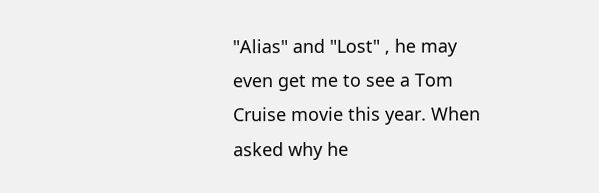"Alias" and "Lost" , he may even get me to see a Tom Cruise movie this year. When asked why he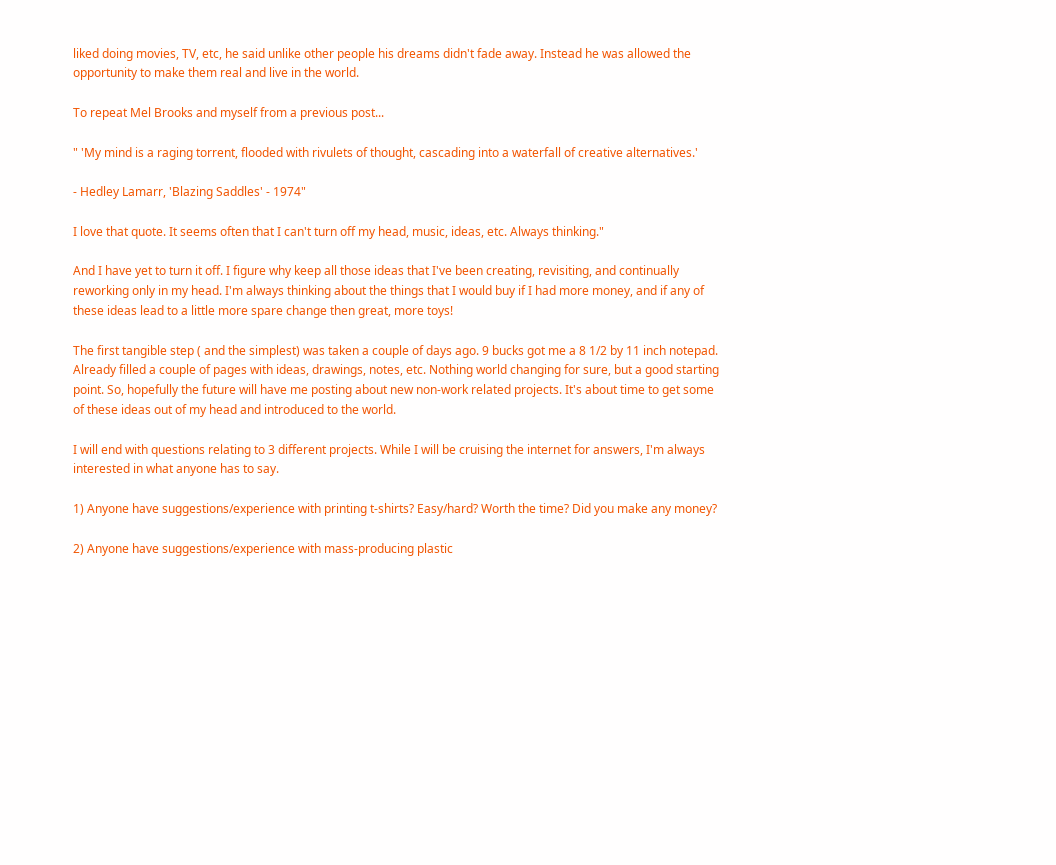liked doing movies, TV, etc, he said unlike other people his dreams didn't fade away. Instead he was allowed the opportunity to make them real and live in the world.

To repeat Mel Brooks and myself from a previous post...

" 'My mind is a raging torrent, flooded with rivulets of thought, cascading into a waterfall of creative alternatives.'

- Hedley Lamarr, 'Blazing Saddles' - 1974"

I love that quote. It seems often that I can't turn off my head, music, ideas, etc. Always thinking."

And I have yet to turn it off. I figure why keep all those ideas that I've been creating, revisiting, and continually reworking only in my head. I'm always thinking about the things that I would buy if I had more money, and if any of these ideas lead to a little more spare change then great, more toys!

The first tangible step ( and the simplest) was taken a couple of days ago. 9 bucks got me a 8 1/2 by 11 inch notepad. Already filled a couple of pages with ideas, drawings, notes, etc. Nothing world changing for sure, but a good starting point. So, hopefully the future will have me posting about new non-work related projects. It's about time to get some of these ideas out of my head and introduced to the world.

I will end with questions relating to 3 different projects. While I will be cruising the internet for answers, I'm always interested in what anyone has to say.

1) Anyone have suggestions/experience with printing t-shirts? Easy/hard? Worth the time? Did you make any money?

2) Anyone have suggestions/experience with mass-producing plastic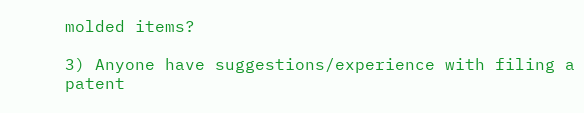molded items?

3) Anyone have suggestions/experience with filing a patent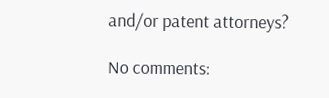and/or patent attorneys?

No comments: